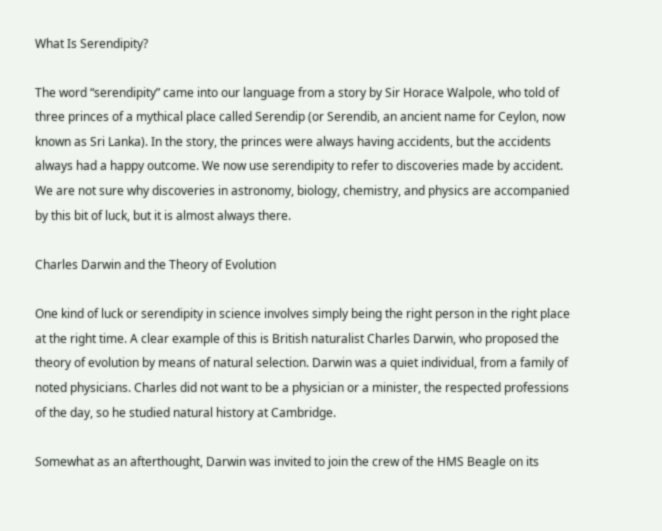What Is Serendipity?

The word “serendipity” came into our language from a story by Sir Horace Walpole, who told of three princes of a mythical place called Serendip (or Serendib, an ancient name for Ceylon, now known as Sri Lanka). In the story, the princes were always having accidents, but the accidents always had a happy outcome. We now use serendipity to refer to discoveries made by accident. We are not sure why discoveries in astronomy, biology, chemistry, and physics are accompanied by this bit of luck, but it is almost always there.

Charles Darwin and the Theory of Evolution

One kind of luck or serendipity in science involves simply being the right person in the right place at the right time. A clear example of this is British naturalist Charles Darwin, who proposed the theory of evolution by means of natural selection. Darwin was a quiet individual, from a family of noted physicians. Charles did not want to be a physician or a minister, the respected professions of the day, so he studied natural history at Cambridge.

Somewhat as an afterthought, Darwin was invited to join the crew of the HMS Beagle on its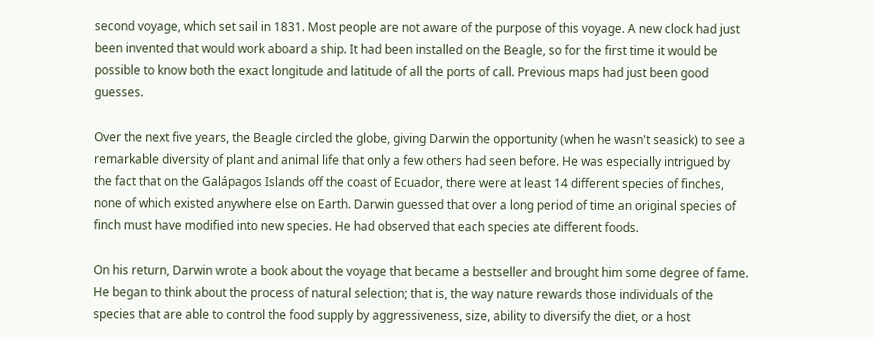second voyage, which set sail in 1831. Most people are not aware of the purpose of this voyage. A new clock had just been invented that would work aboard a ship. It had been installed on the Beagle, so for the first time it would be possible to know both the exact longitude and latitude of all the ports of call. Previous maps had just been good guesses.

Over the next five years, the Beagle circled the globe, giving Darwin the opportunity (when he wasn't seasick) to see a remarkable diversity of plant and animal life that only a few others had seen before. He was especially intrigued by the fact that on the Galápagos Islands off the coast of Ecuador, there were at least 14 different species of finches, none of which existed anywhere else on Earth. Darwin guessed that over a long period of time an original species of finch must have modified into new species. He had observed that each species ate different foods.

On his return, Darwin wrote a book about the voyage that became a bestseller and brought him some degree of fame. He began to think about the process of natural selection; that is, the way nature rewards those individuals of the species that are able to control the food supply by aggressiveness, size, ability to diversify the diet, or a host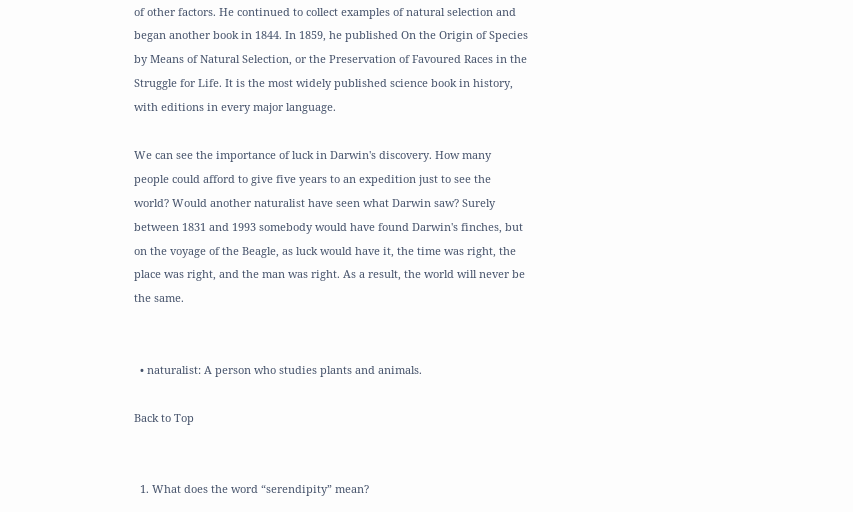of other factors. He continued to collect examples of natural selection and began another book in 1844. In 1859, he published On the Origin of Species by Means of Natural Selection, or the Preservation of Favoured Races in the Struggle for Life. It is the most widely published science book in history, with editions in every major language.

We can see the importance of luck in Darwin's discovery. How many people could afford to give five years to an expedition just to see the world? Would another naturalist have seen what Darwin saw? Surely between 1831 and 1993 somebody would have found Darwin's finches, but on the voyage of the Beagle, as luck would have it, the time was right, the place was right, and the man was right. As a result, the world will never be the same.


  • naturalist: A person who studies plants and animals.

Back to Top


  1. What does the word “serendipity” mean?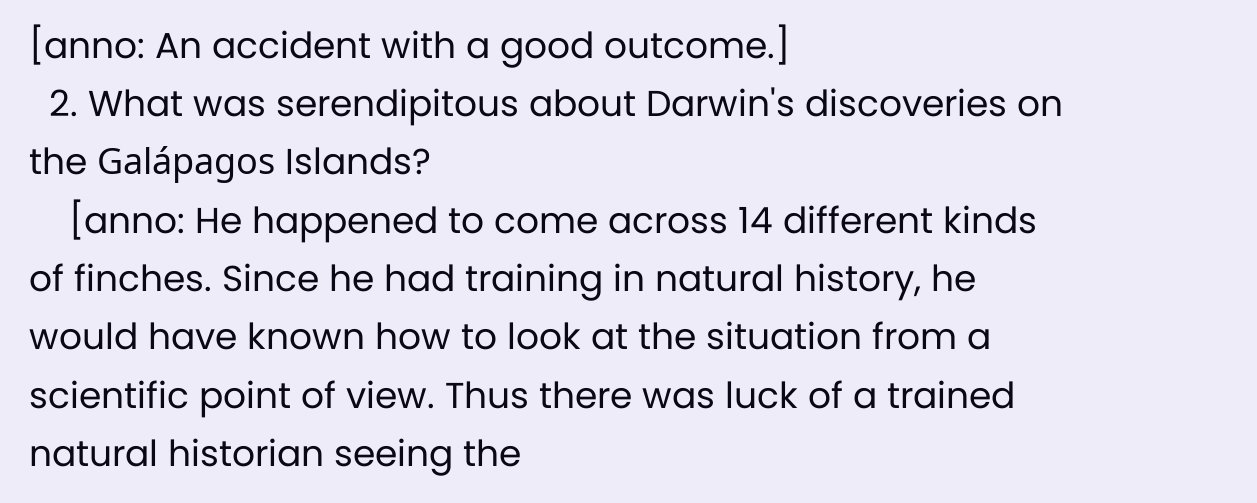[anno: An accident with a good outcome.]
  2. What was serendipitous about Darwin's discoveries on the Galápagos Islands?
    [anno: He happened to come across 14 different kinds of finches. Since he had training in natural history, he would have known how to look at the situation from a scientific point of view. Thus there was luck of a trained natural historian seeing the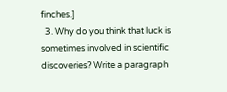finches.]
  3. Why do you think that luck is sometimes involved in scientific discoveries? Write a paragraph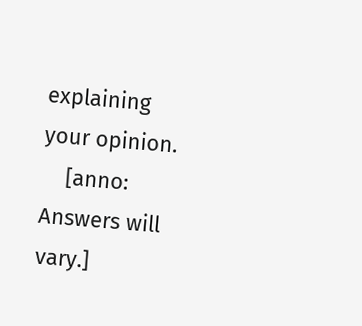explaining your opinion.
    [anno: Answers will vary.]